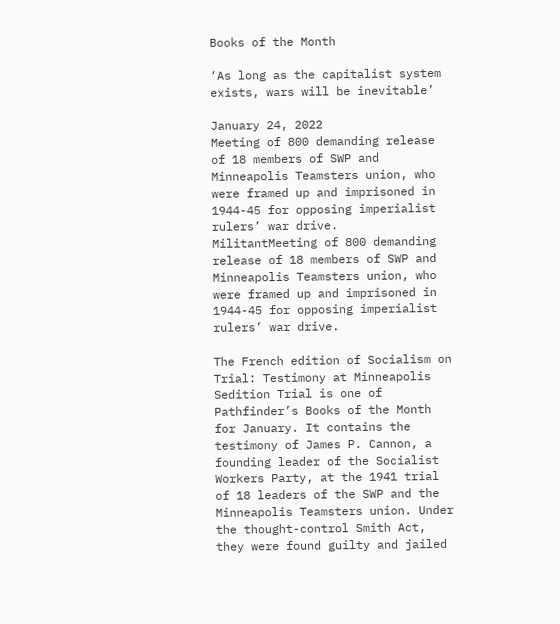Books of the Month

‘As long as the capitalist system exists, wars will be inevitable’

January 24, 2022
Meeting of 800 demanding release of 18 members of SWP and Minneapolis Teamsters union, who were framed up and imprisoned in 1944-45 for opposing imperialist rulers’ war drive.
MilitantMeeting of 800 demanding release of 18 members of SWP and Minneapolis Teamsters union, who were framed up and imprisoned in 1944-45 for opposing imperialist rulers’ war drive.

The French edition of Socialism on Trial: Testimony at Minneapolis Sedition Trial is one of Pathfinder’s Books of the Month for January. It contains the testimony of James P. Cannon, a founding leader of the Socialist Workers Party, at the 1941 trial of 18 leaders of the SWP and the Minneapolis Teamsters union. Under the thought-control Smith Act, they were found guilty and jailed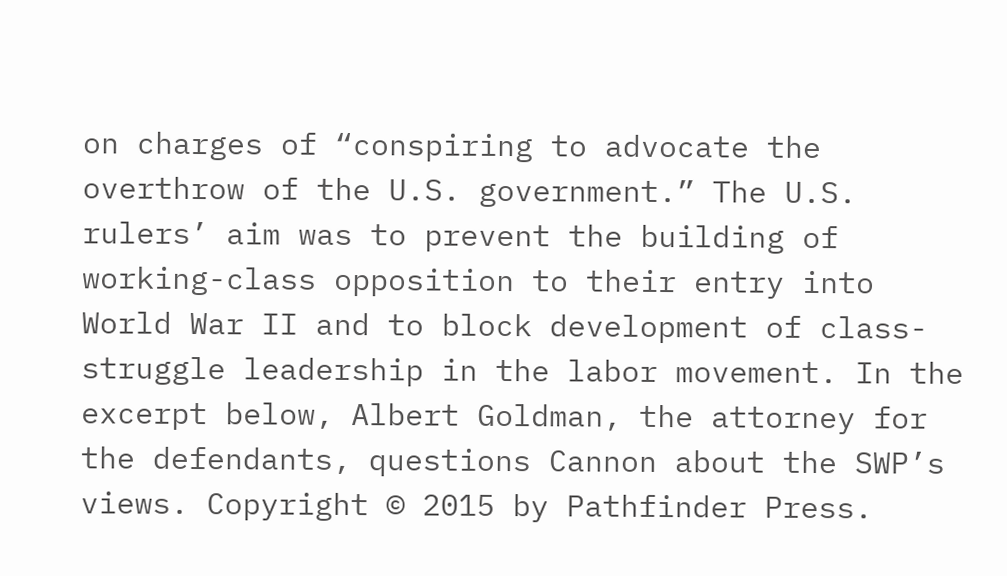on charges of “conspiring to advocate the overthrow of the U.S. government.” The U.S. rulers’ aim was to prevent the building of working-class opposition to their entry into World War II and to block development of class-struggle leadership in the labor movement. In the excerpt below, Albert Goldman, the attorney for the defendants, questions Cannon about the SWP’s views. Copyright © 2015 by Pathfinder Press.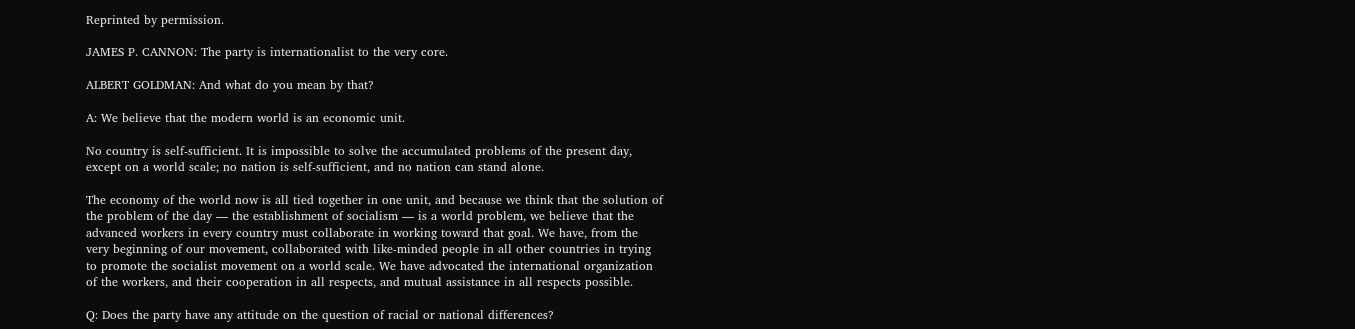Reprinted by permission.

JAMES P. CANNON: The party is internationalist to the very core.

ALBERT GOLDMAN: And what do you mean by that?

A: We believe that the modern world is an economic unit.

No country is self-sufficient. It is impossible to solve the accumulated problems of the present day, except on a world scale; no nation is self-sufficient, and no nation can stand alone.

The economy of the world now is all tied together in one unit, and because we think that the solution of the problem of the day — the establishment of socialism — is a world problem, we believe that the advanced workers in every country must collaborate in working toward that goal. We have, from the very beginning of our movement, collaborated with like-minded people in all other countries in trying to promote the socialist movement on a world scale. We have advocated the international organization of the workers, and their cooperation in all respects, and mutual assistance in all respects possible.

Q: Does the party have any attitude on the question of racial or national differences?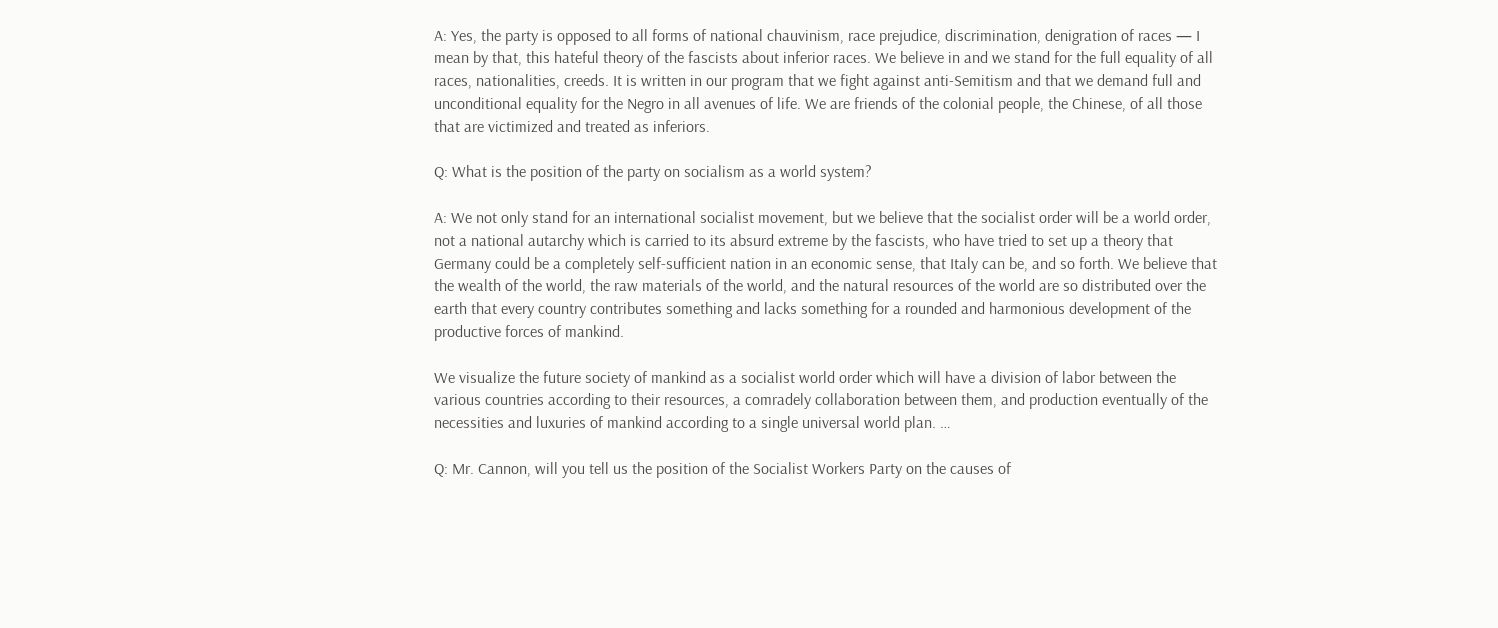A: Yes, the party is opposed to all forms of national chauvinism, race prejudice, discrimination, denigration of races — I mean by that, this hateful theory of the fascists about inferior races. We believe in and we stand for the full equality of all races, nationalities, creeds. It is written in our program that we fight against anti-Semitism and that we demand full and unconditional equality for the Negro in all avenues of life. We are friends of the colonial people, the Chinese, of all those that are victimized and treated as inferiors.

Q: What is the position of the party on socialism as a world system?

A: We not only stand for an international socialist movement, but we believe that the socialist order will be a world order, not a national autarchy which is carried to its absurd extreme by the fascists, who have tried to set up a theory that Germany could be a completely self-sufficient nation in an economic sense, that Italy can be, and so forth. We believe that the wealth of the world, the raw materials of the world, and the natural resources of the world are so distributed over the earth that every country contributes something and lacks something for a rounded and harmonious development of the productive forces of mankind.

We visualize the future society of mankind as a socialist world order which will have a division of labor between the various countries according to their resources, a comradely collaboration between them, and production eventually of the necessities and luxuries of mankind according to a single universal world plan. …

Q: Mr. Cannon, will you tell us the position of the Socialist Workers Party on the causes of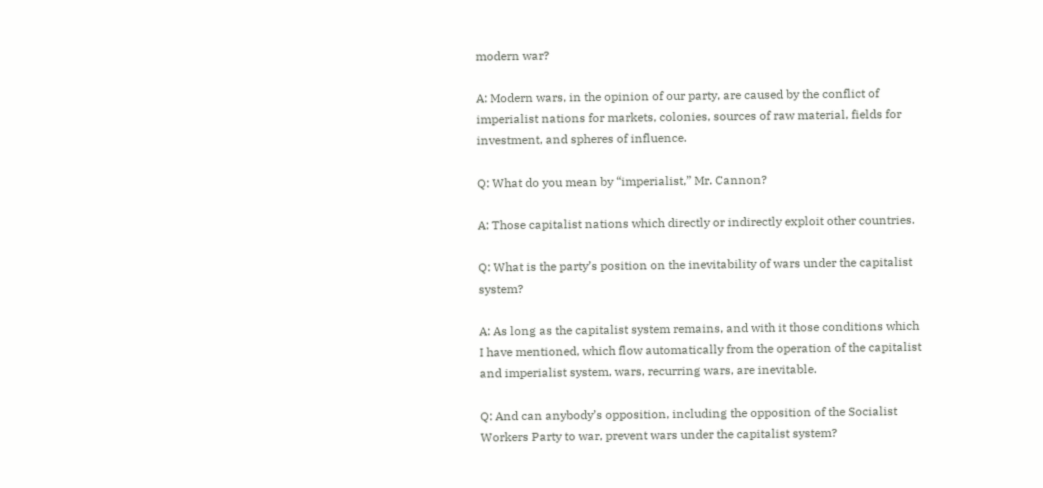modern war?

A: Modern wars, in the opinion of our party, are caused by the conflict of imperialist nations for markets, colonies, sources of raw material, fields for investment, and spheres of influence.

Q: What do you mean by “imperialist,” Mr. Cannon?

A: Those capitalist nations which directly or indirectly exploit other countries.

Q: What is the party’s position on the inevitability of wars under the capitalist system?

A: As long as the capitalist system remains, and with it those conditions which I have mentioned, which flow automatically from the operation of the capitalist and imperialist system, wars, recurring wars, are inevitable.

Q: And can anybody’s opposition, including the opposition of the Socialist Workers Party to war, prevent wars under the capitalist system?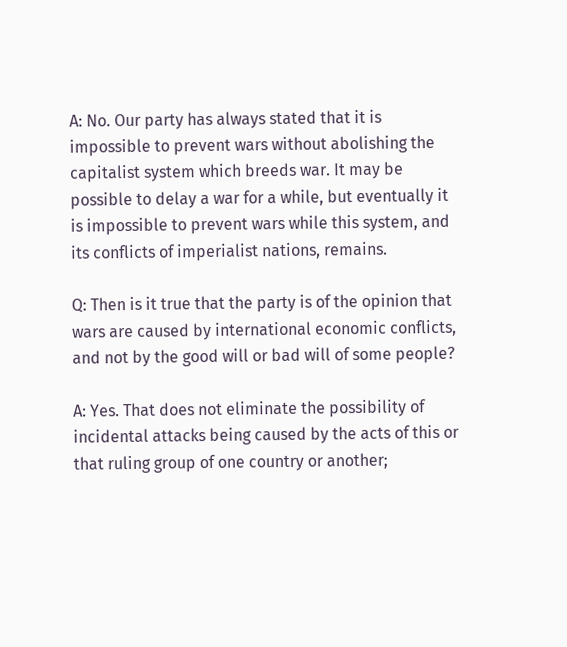A: No. Our party has always stated that it is impossible to prevent wars without abolishing the capitalist system which breeds war. It may be possible to delay a war for a while, but eventually it is impossible to prevent wars while this system, and its conflicts of imperialist nations, remains.

Q: Then is it true that the party is of the opinion that wars are caused by international economic conflicts, and not by the good will or bad will of some people?

A: Yes. That does not eliminate the possibility of incidental attacks being caused by the acts of this or that ruling group of one country or another;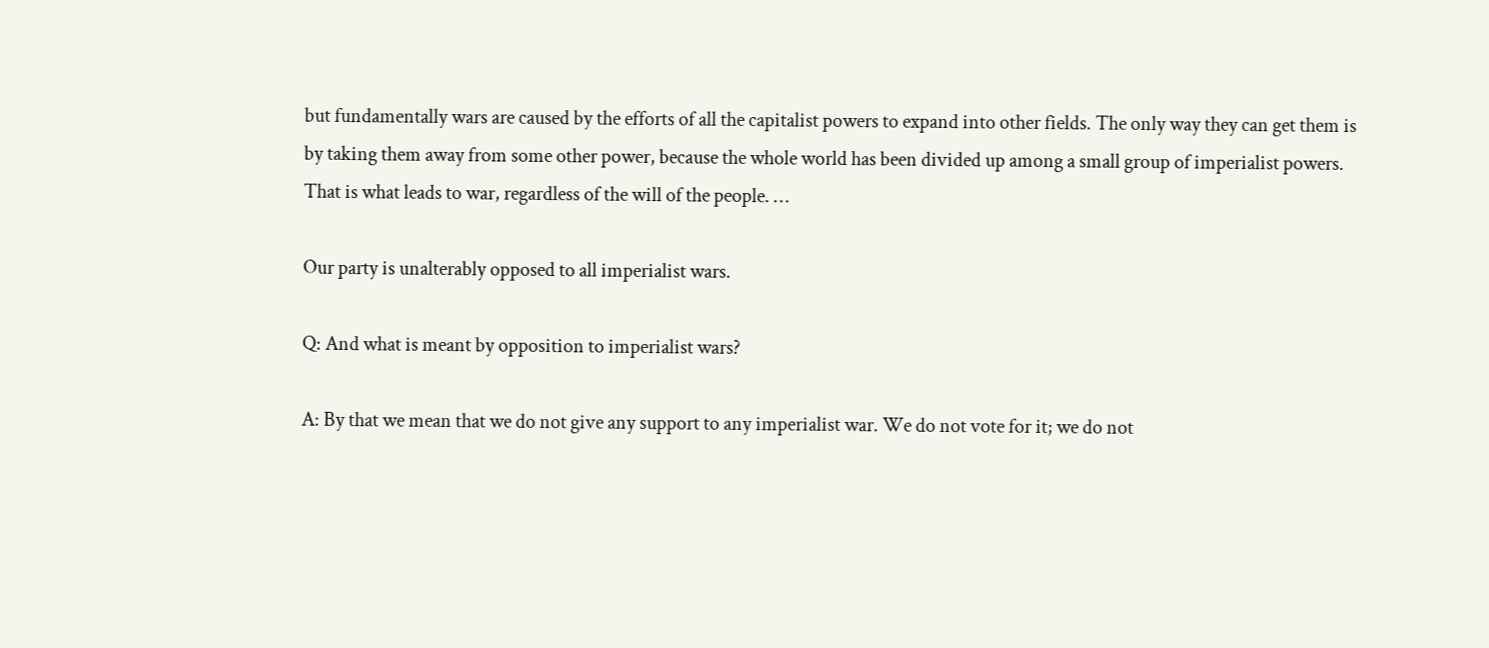but fundamentally wars are caused by the efforts of all the capitalist powers to expand into other fields. The only way they can get them is by taking them away from some other power, because the whole world has been divided up among a small group of imperialist powers. That is what leads to war, regardless of the will of the people. …

Our party is unalterably opposed to all imperialist wars.

Q: And what is meant by opposition to imperialist wars?

A: By that we mean that we do not give any support to any imperialist war. We do not vote for it; we do not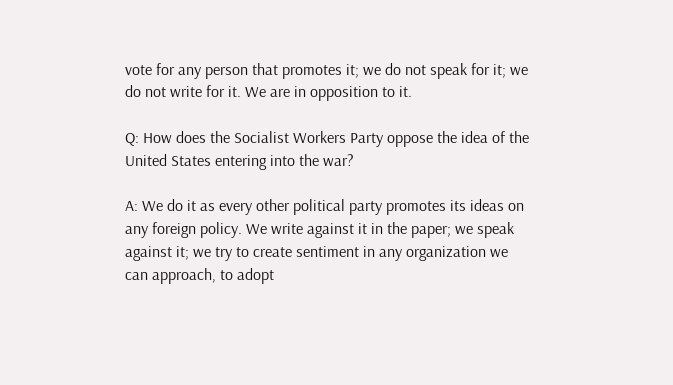vote for any person that promotes it; we do not speak for it; we do not write for it. We are in opposition to it.

Q: How does the Socialist Workers Party oppose the idea of the United States entering into the war?

A: We do it as every other political party promotes its ideas on any foreign policy. We write against it in the paper; we speak against it; we try to create sentiment in any organization we can approach, to adopt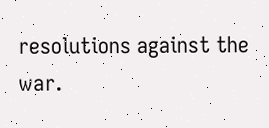resolutions against the war.